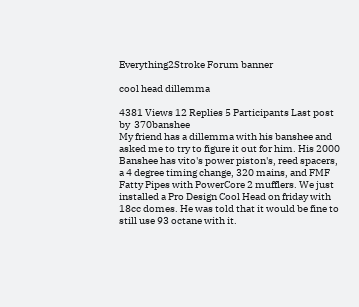Everything2Stroke Forum banner

cool head dillemma

4381 Views 12 Replies 5 Participants Last post by  370banshee
My friend has a dillemma with his banshee and asked me to try to figure it out for him. His 2000 Banshee has vito's power piston's, reed spacers, a 4 degree timing change, 320 mains, and FMF Fatty Pipes with PowerCore 2 mufflers. We just installed a Pro Design Cool Head on friday with 18cc domes. He was told that it would be fine to still use 93 octane with it.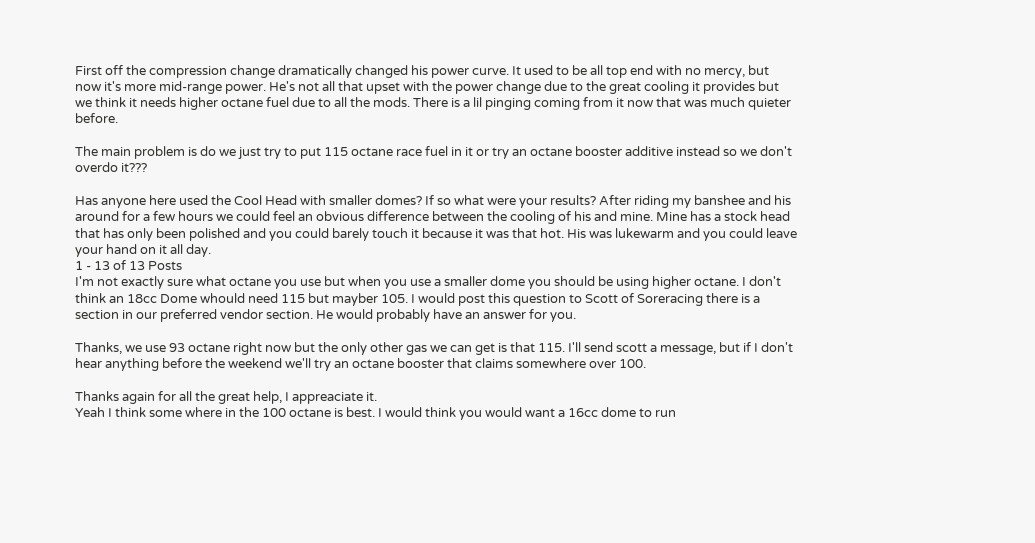First off the compression change dramatically changed his power curve. It used to be all top end with no mercy, but now it's more mid-range power. He's not all that upset with the power change due to the great cooling it provides but we think it needs higher octane fuel due to all the mods. There is a lil pinging coming from it now that was much quieter before.

The main problem is do we just try to put 115 octane race fuel in it or try an octane booster additive instead so we don't overdo it???

Has anyone here used the Cool Head with smaller domes? If so what were your results? After riding my banshee and his around for a few hours we could feel an obvious difference between the cooling of his and mine. Mine has a stock head that has only been polished and you could barely touch it because it was that hot. His was lukewarm and you could leave your hand on it all day.
1 - 13 of 13 Posts
I'm not exactly sure what octane you use but when you use a smaller dome you should be using higher octane. I don't think an 18cc Dome whould need 115 but mayber 105. I would post this question to Scott of Soreracing there is a section in our preferred vendor section. He would probably have an answer for you.

Thanks, we use 93 octane right now but the only other gas we can get is that 115. I'll send scott a message, but if I don't hear anything before the weekend we'll try an octane booster that claims somewhere over 100.

Thanks again for all the great help, I appreaciate it.
Yeah I think some where in the 100 octane is best. I would think you would want a 16cc dome to run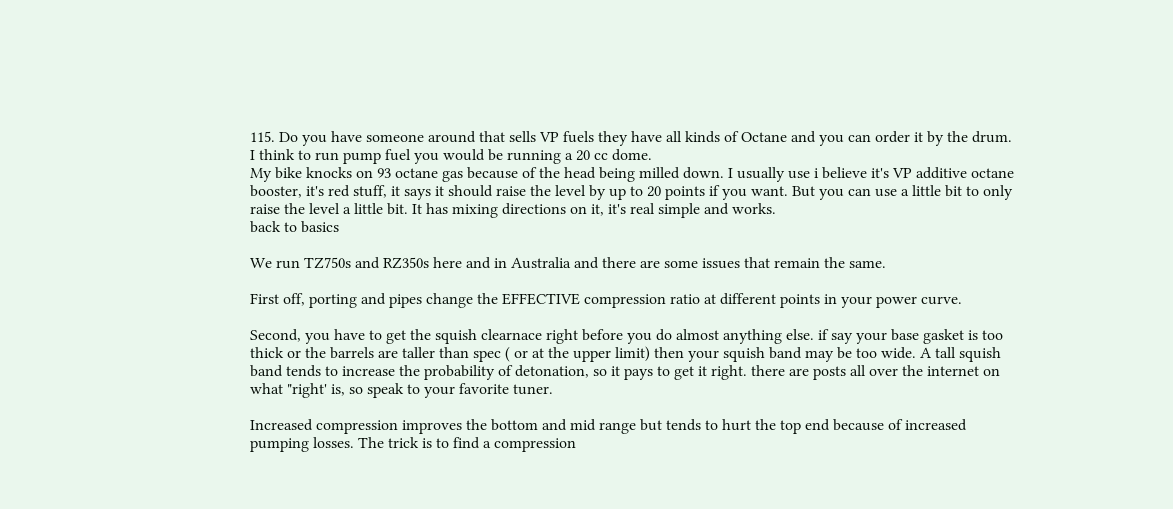115. Do you have someone around that sells VP fuels they have all kinds of Octane and you can order it by the drum. I think to run pump fuel you would be running a 20 cc dome.
My bike knocks on 93 octane gas because of the head being milled down. I usually use i believe it's VP additive octane booster, it's red stuff, it says it should raise the level by up to 20 points if you want. But you can use a little bit to only raise the level a little bit. It has mixing directions on it, it's real simple and works.
back to basics

We run TZ750s and RZ350s here and in Australia and there are some issues that remain the same.

First off, porting and pipes change the EFFECTIVE compression ratio at different points in your power curve.

Second, you have to get the squish clearnace right before you do almost anything else. if say your base gasket is too thick or the barrels are taller than spec ( or at the upper limit) then your squish band may be too wide. A tall squish band tends to increase the probability of detonation, so it pays to get it right. there are posts all over the internet on what "right' is, so speak to your favorite tuner.

Increased compression improves the bottom and mid range but tends to hurt the top end because of increased pumping losses. The trick is to find a compression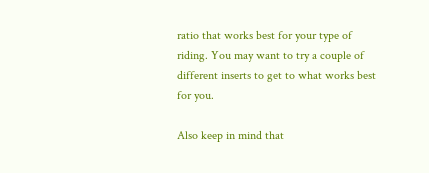ratio that works best for your type of riding. You may want to try a couple of different inserts to get to what works best for you.

Also keep in mind that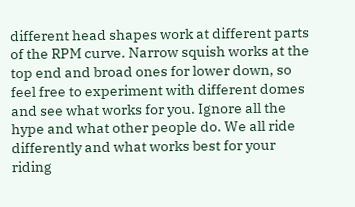different head shapes work at different parts of the RPM curve. Narrow squish works at the top end and broad ones for lower down, so feel free to experiment with different domes and see what works for you. Ignore all the hype and what other people do. We all ride differently and what works best for your riding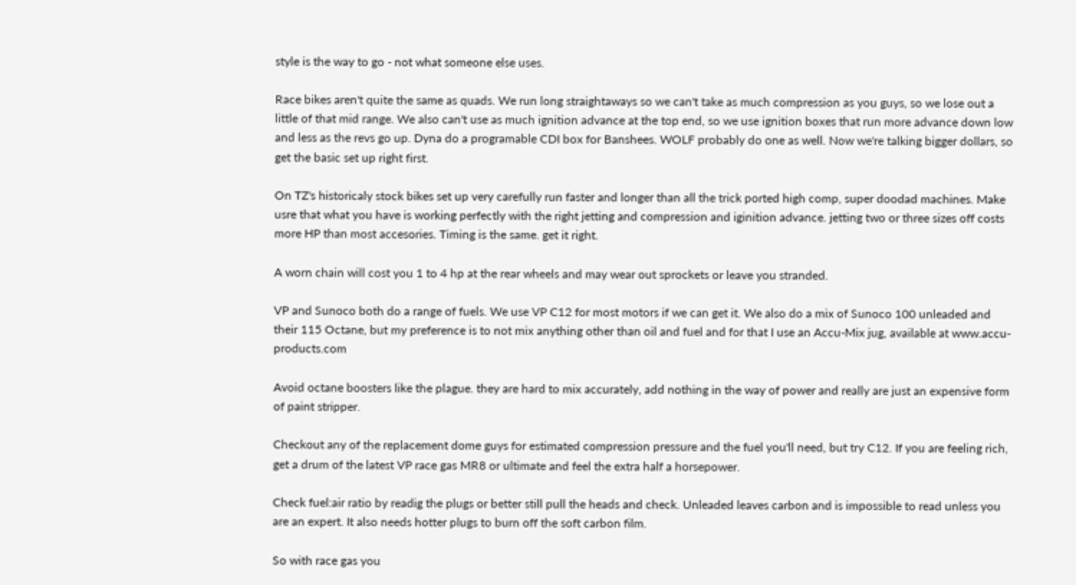style is the way to go - not what someone else uses.

Race bikes aren't quite the same as quads. We run long straightaways so we can't take as much compression as you guys, so we lose out a little of that mid range. We also can't use as much ignition advance at the top end, so we use ignition boxes that run more advance down low and less as the revs go up. Dyna do a programable CDI box for Banshees. WOLF probably do one as well. Now we're talking bigger dollars, so get the basic set up right first.

On TZ's historicaly stock bikes set up very carefully run faster and longer than all the trick ported high comp, super doodad machines. Make usre that what you have is working perfectly with the right jetting and compression and iginition advance. jetting two or three sizes off costs more HP than most accesories. Timing is the same. get it right.

A worn chain will cost you 1 to 4 hp at the rear wheels and may wear out sprockets or leave you stranded.

VP and Sunoco both do a range of fuels. We use VP C12 for most motors if we can get it. We also do a mix of Sunoco 100 unleaded and their 115 Octane, but my preference is to not mix anything other than oil and fuel and for that I use an Accu-Mix jug, available at www.accu-products.com

Avoid octane boosters like the plague. they are hard to mix accurately, add nothing in the way of power and really are just an expensive form of paint stripper.

Checkout any of the replacement dome guys for estimated compression pressure and the fuel you'll need, but try C12. If you are feeling rich, get a drum of the latest VP race gas MR8 or ultimate and feel the extra half a horsepower.

Check fuel:air ratio by readig the plugs or better still pull the heads and check. Unleaded leaves carbon and is impossible to read unless you are an expert. It also needs hotter plugs to burn off the soft carbon film.

So with race gas you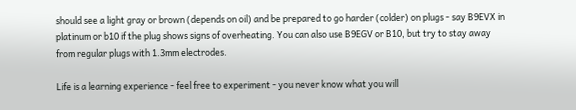should see a light gray or brown (depends on oil) and be prepared to go harder (colder) on plugs - say B9EVX in platinum or b10 if the plug shows signs of overheating. You can also use B9EGV or B10, but try to stay away from regular plugs with 1.3mm electrodes.

Life is a learning experience - feel free to experiment - you never know what you will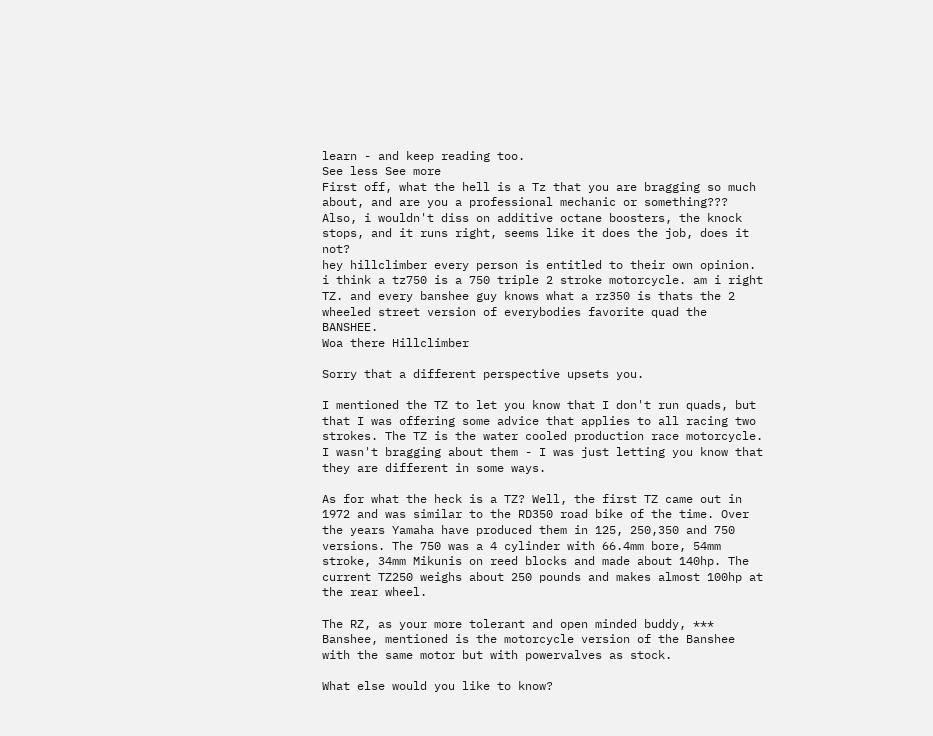learn - and keep reading too.
See less See more
First off, what the hell is a Tz that you are bragging so much about, and are you a professional mechanic or something??? Also, i wouldn't diss on additive octane boosters, the knock stops, and it runs right, seems like it does the job, does it not?
hey hillclimber every person is entitled to their own opinion. i think a tz750 is a 750 triple 2 stroke motorcycle. am i right TZ. and every banshee guy knows what a rz350 is thats the 2 wheeled street version of everybodies favorite quad the BANSHEE.
Woa there Hillclimber

Sorry that a different perspective upsets you.

I mentioned the TZ to let you know that I don't run quads, but that I was offering some advice that applies to all racing two strokes. The TZ is the water cooled production race motorcycle. I wasn't bragging about them - I was just letting you know that they are different in some ways.

As for what the heck is a TZ? Well, the first TZ came out in 1972 and was similar to the RD350 road bike of the time. Over the years Yamaha have produced them in 125, 250,350 and 750 versions. The 750 was a 4 cylinder with 66.4mm bore, 54mm stroke, 34mm Mikunis on reed blocks and made about 140hp. The current TZ250 weighs about 250 pounds and makes almost 100hp at the rear wheel.

The RZ, as your more tolerant and open minded buddy, *** Banshee, mentioned is the motorcycle version of the Banshee with the same motor but with powervalves as stock.

What else would you like to know?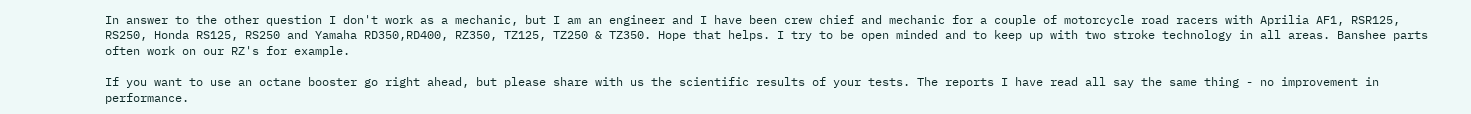In answer to the other question I don't work as a mechanic, but I am an engineer and I have been crew chief and mechanic for a couple of motorcycle road racers with Aprilia AF1, RSR125, RS250, Honda RS125, RS250 and Yamaha RD350,RD400, RZ350, TZ125, TZ250 & TZ350. Hope that helps. I try to be open minded and to keep up with two stroke technology in all areas. Banshee parts often work on our RZ's for example.

If you want to use an octane booster go right ahead, but please share with us the scientific results of your tests. The reports I have read all say the same thing - no improvement in performance.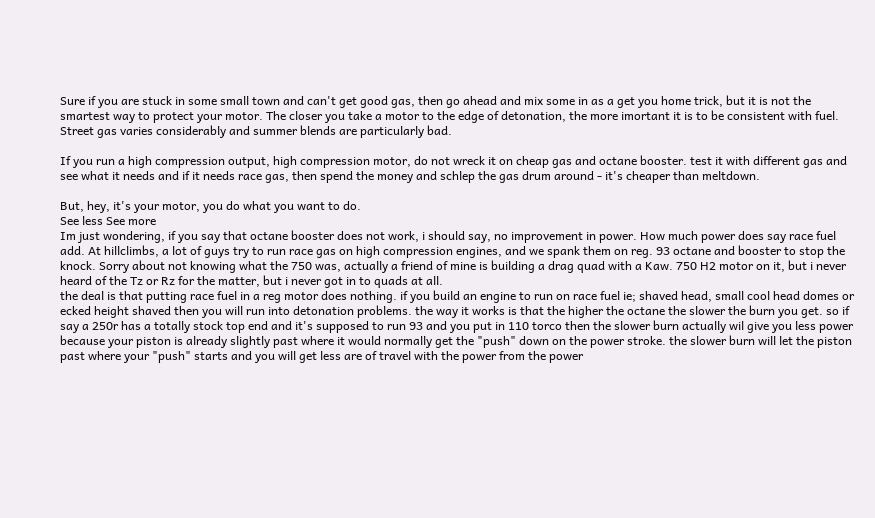Sure if you are stuck in some small town and can't get good gas, then go ahead and mix some in as a get you home trick, but it is not the smartest way to protect your motor. The closer you take a motor to the edge of detonation, the more imortant it is to be consistent with fuel. Street gas varies considerably and summer blends are particularly bad.

If you run a high compression output, high compression motor, do not wreck it on cheap gas and octane booster. test it with different gas and see what it needs and if it needs race gas, then spend the money and schlep the gas drum around - it's cheaper than meltdown.

But, hey, it's your motor, you do what you want to do.
See less See more
Im just wondering, if you say that octane booster does not work, i should say, no improvement in power. How much power does say race fuel add. At hillclimbs, a lot of guys try to run race gas on high compression engines, and we spank them on reg. 93 octane and booster to stop the knock. Sorry about not knowing what the 750 was, actually a friend of mine is building a drag quad with a Kaw. 750 H2 motor on it, but i never heard of the Tz or Rz for the matter, but i never got in to quads at all.
the deal is that putting race fuel in a reg motor does nothing. if you build an engine to run on race fuel ie; shaved head, small cool head domes or ecked height shaved then you will run into detonation problems. the way it works is that the higher the octane the slower the burn you get. so if say a 250r has a totally stock top end and it's supposed to run 93 and you put in 110 torco then the slower burn actually wil give you less power because your piston is already slightly past where it would normally get the "push" down on the power stroke. the slower burn will let the piston past where your "push" starts and you will get less are of travel with the power from the power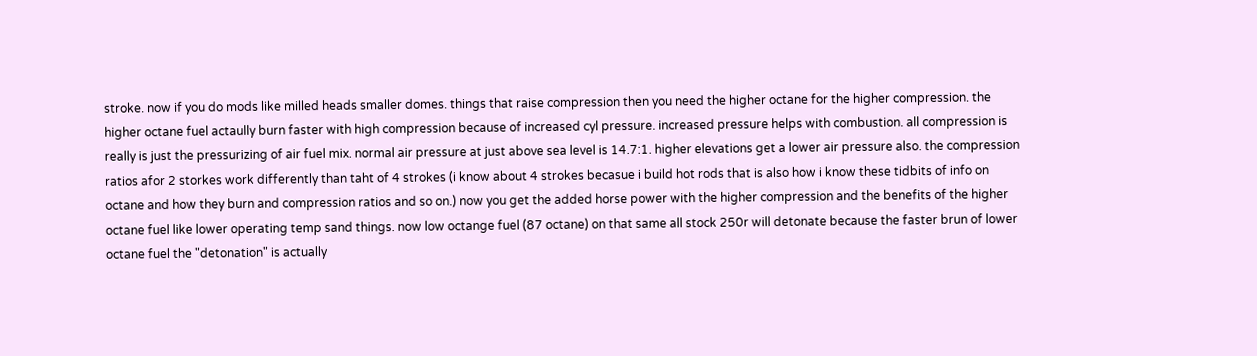stroke. now if you do mods like milled heads smaller domes. things that raise compression then you need the higher octane for the higher compression. the higher octane fuel actaully burn faster with high compression because of increased cyl pressure. increased pressure helps with combustion. all compression is really is just the pressurizing of air fuel mix. normal air pressure at just above sea level is 14.7:1. higher elevations get a lower air pressure also. the compression ratios afor 2 storkes work differently than taht of 4 strokes (i know about 4 strokes becasue i build hot rods that is also how i know these tidbits of info on octane and how they burn and compression ratios and so on.) now you get the added horse power with the higher compression and the benefits of the higher octane fuel like lower operating temp sand things. now low octange fuel (87 octane) on that same all stock 250r will detonate because the faster brun of lower octane fuel the "detonation" is actually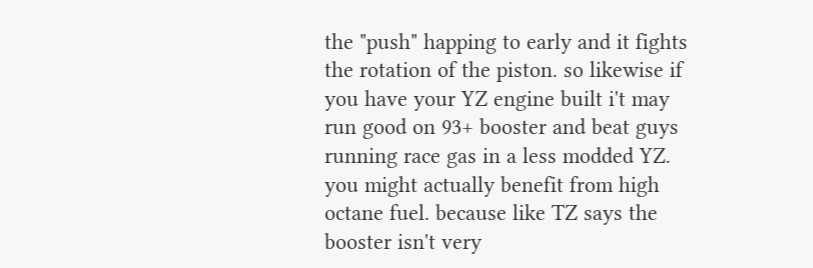the "push" happing to early and it fights the rotation of the piston. so likewise if you have your YZ engine built i't may run good on 93+ booster and beat guys running race gas in a less modded YZ. you might actually benefit from high octane fuel. because like TZ says the booster isn't very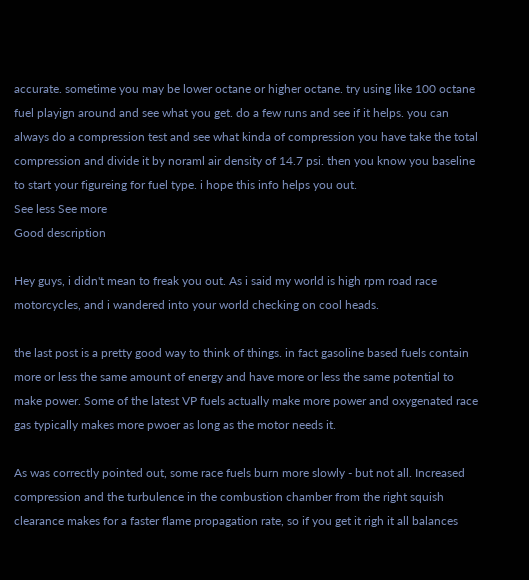accurate. sometime you may be lower octane or higher octane. try using like 100 octane fuel playign around and see what you get. do a few runs and see if it helps. you can always do a compression test and see what kinda of compression you have take the total compression and divide it by noraml air density of 14.7 psi. then you know you baseline to start your figureing for fuel type. i hope this info helps you out.
See less See more
Good description

Hey guys, i didn't mean to freak you out. As i said my world is high rpm road race motorcycles, and i wandered into your world checking on cool heads.

the last post is a pretty good way to think of things. in fact gasoline based fuels contain more or less the same amount of energy and have more or less the same potential to make power. Some of the latest VP fuels actually make more power and oxygenated race gas typically makes more pwoer as long as the motor needs it.

As was correctly pointed out, some race fuels burn more slowly - but not all. Increased compression and the turbulence in the combustion chamber from the right squish clearance makes for a faster flame propagation rate, so if you get it righ it all balances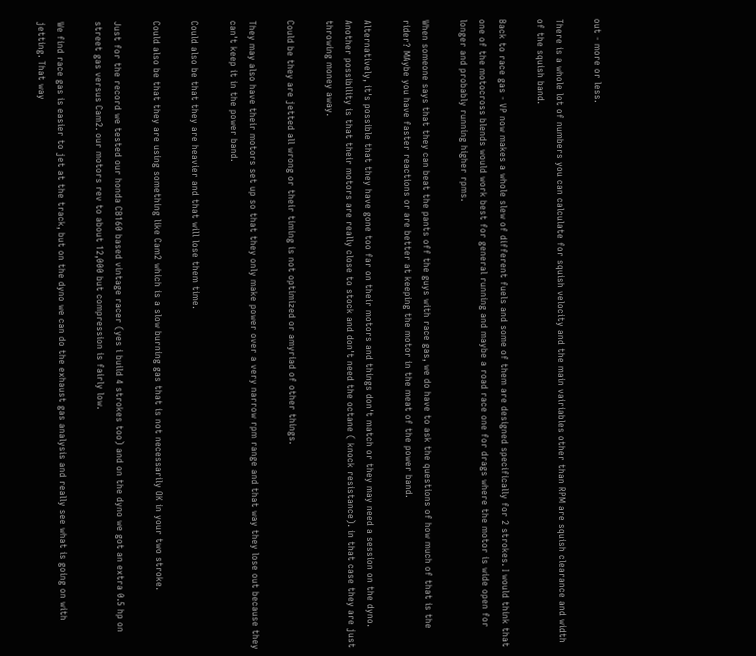out - more or less.

There is a whole lot of numbers you can calculate for squish velocity and the main vairiables other than RPM are squish clearance and width of the squish band.

Back to race gas - VP now makes a whole slew of different fuels and some of them are designed specifically for 2 strokes. I would think that one of the motocross blends would work best for general running and maybe a road race one for drags where the motor is wide open for longer and probably running higher rpms.

When someone says that they can beat the pants off the guys with race gas, we do have to ask the questions of how much of that is the rider? MAybe you have faster reactions or are better at keeping the motor in the meat of the power band.

Alternatively, it's possible that they have gone too far on their motors and things don't match or they may need a session on the dyno. Another possibility is that their motors are really close to stock and don't need the octane ( knock resistance). in that case they are just throwing money away.

Could be they are jetted all wrong or their timing is not optimized or amyriad of other things.

They may also have their motors set up so that they only make power over a very narrow rpm range and that way they lose out because they can't keep it in the power band.

Could also be that they are heavier and that will lose them time.

Could also be that they are using something like Cam2 which is a slow burning gas that is not necessarily OK in your two stroke.

Just for the record we tested our honda CB160 based vintage racer (yes i build 4 strokes too) and on the dyno we got an extra 0.5 hp on street gas versus Cam2. our motors rev to about 12,000 but compression is fairly low.

We find race gas is easier to jet at the track, but on the dyno we can do the exhaust gas analysis and really see what is going on with jetting. That way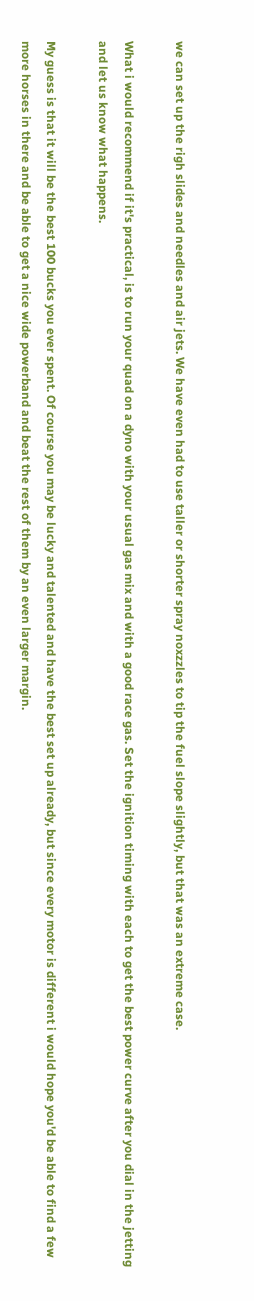we can set up the righ slides and needles and air jets. We have even had to use taller or shorter spray noxzzles to tip the fuel slope slightly, but that was an extreme case.

What i would recommend if it's practical, is to run your quad on a dyno with your usual gas mix and with a good race gas. Set the ignition timing with each to get the best power curve after you dial in the jetting and let us know what happens.

My guess is that it will be the best 100 bucks you ever spent. Of course you may be lucky and talented and have the best set up already, but since every motor is different i would hope you'd be able to find a few more horses in there and be able to get a nice wide powerband and beat the rest of them by an even larger margin.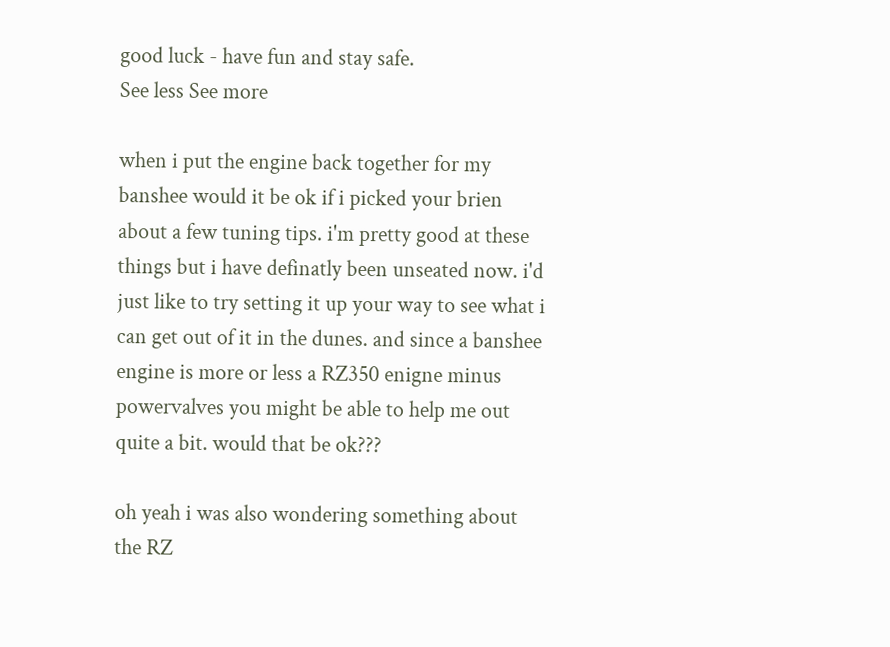good luck - have fun and stay safe.
See less See more

when i put the engine back together for my banshee would it be ok if i picked your brien about a few tuning tips. i'm pretty good at these things but i have definatly been unseated now. i'd just like to try setting it up your way to see what i can get out of it in the dunes. and since a banshee engine is more or less a RZ350 enigne minus powervalves you might be able to help me out quite a bit. would that be ok???

oh yeah i was also wondering something about the RZ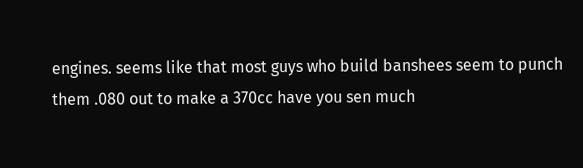engines. seems like that most guys who build banshees seem to punch them .080 out to make a 370cc have you sen much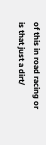of this in road racing or is that just a dirt/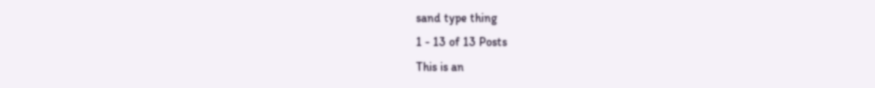sand type thing
1 - 13 of 13 Posts
This is an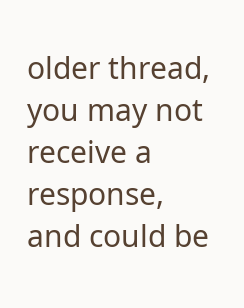older thread, you may not receive a response, and could be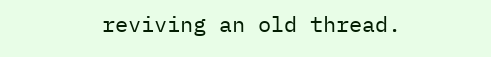reviving an old thread.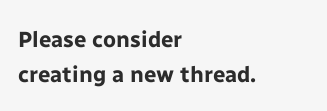Please consider creating a new thread.